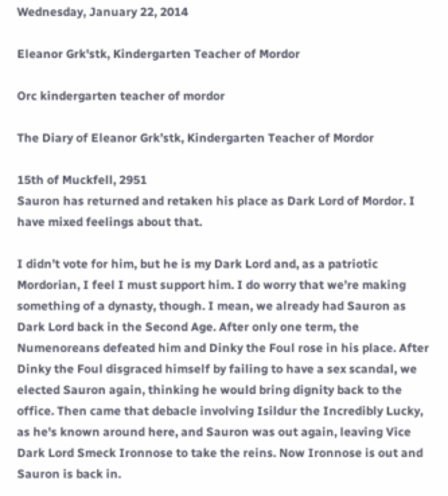Wednesday, January 22, 2014

Eleanor Grk'stk, Kindergarten Teacher of Mordor

Orc kindergarten teacher of mordor

The Diary of Eleanor Grk’stk, Kindergarten Teacher of Mordor

15th of Muckfell, 2951
Sauron has returned and retaken his place as Dark Lord of Mordor. I have mixed feelings about that.

I didn’t vote for him, but he is my Dark Lord and, as a patriotic Mordorian, I feel I must support him. I do worry that we’re making something of a dynasty, though. I mean, we already had Sauron as Dark Lord back in the Second Age. After only one term, the Numenoreans defeated him and Dinky the Foul rose in his place. After Dinky the Foul disgraced himself by failing to have a sex scandal, we elected Sauron again, thinking he would bring dignity back to the office. Then came that debacle involving Isildur the Incredibly Lucky, as he's known around here, and Sauron was out again, leaving Vice Dark Lord Smeck Ironnose to take the reins. Now Ironnose is out and Sauron is back in.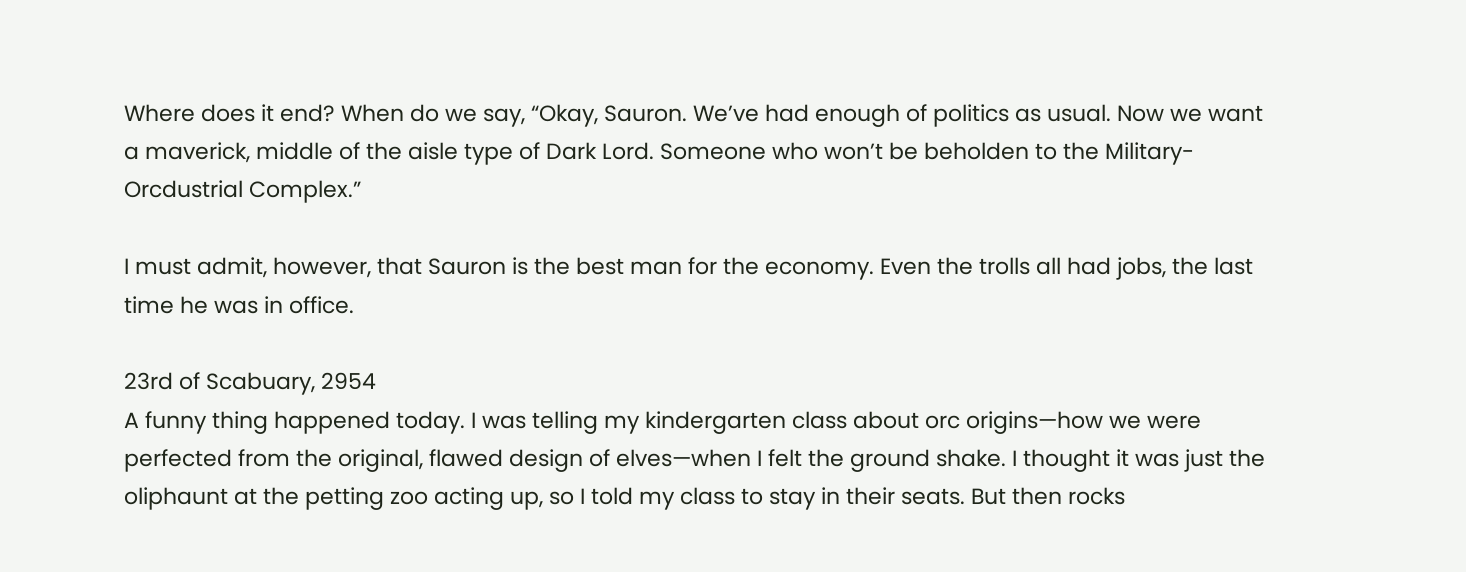Where does it end? When do we say, “Okay, Sauron. We’ve had enough of politics as usual. Now we want a maverick, middle of the aisle type of Dark Lord. Someone who won’t be beholden to the Military-Orcdustrial Complex.”

I must admit, however, that Sauron is the best man for the economy. Even the trolls all had jobs, the last time he was in office.

23rd of Scabuary, 2954
A funny thing happened today. I was telling my kindergarten class about orc origins—how we were perfected from the original, flawed design of elves—when I felt the ground shake. I thought it was just the oliphaunt at the petting zoo acting up, so I told my class to stay in their seats. But then rocks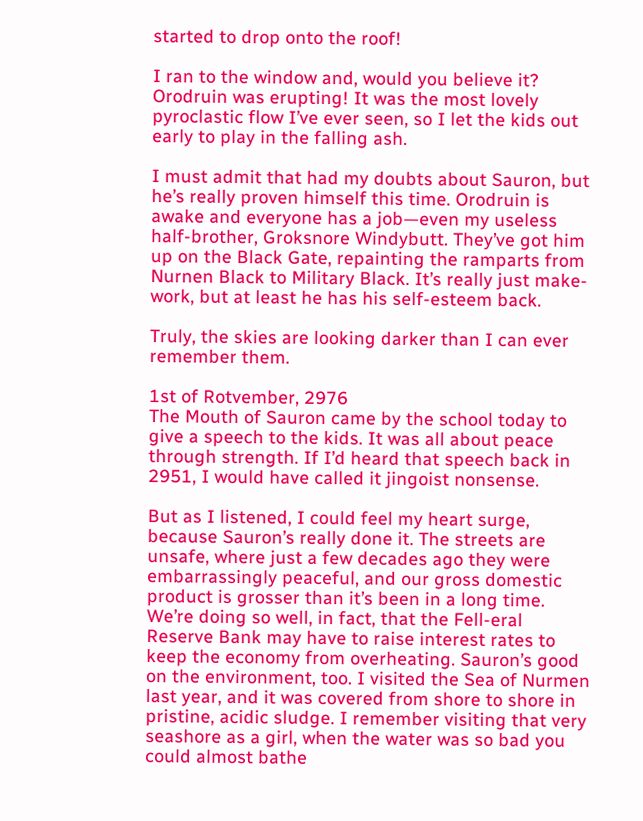started to drop onto the roof!

I ran to the window and, would you believe it? Orodruin was erupting! It was the most lovely pyroclastic flow I’ve ever seen, so I let the kids out early to play in the falling ash.

I must admit that had my doubts about Sauron, but he’s really proven himself this time. Orodruin is awake and everyone has a job—even my useless half-brother, Groksnore Windybutt. They’ve got him up on the Black Gate, repainting the ramparts from Nurnen Black to Military Black. It’s really just make-work, but at least he has his self-esteem back.

Truly, the skies are looking darker than I can ever remember them.

1st of Rotvember, 2976
The Mouth of Sauron came by the school today to give a speech to the kids. It was all about peace through strength. If I’d heard that speech back in 2951, I would have called it jingoist nonsense.

But as I listened, I could feel my heart surge, because Sauron’s really done it. The streets are unsafe, where just a few decades ago they were embarrassingly peaceful, and our gross domestic product is grosser than it’s been in a long time. We’re doing so well, in fact, that the Fell-eral Reserve Bank may have to raise interest rates to keep the economy from overheating. Sauron’s good on the environment, too. I visited the Sea of Nurmen last year, and it was covered from shore to shore in pristine, acidic sludge. I remember visiting that very seashore as a girl, when the water was so bad you could almost bathe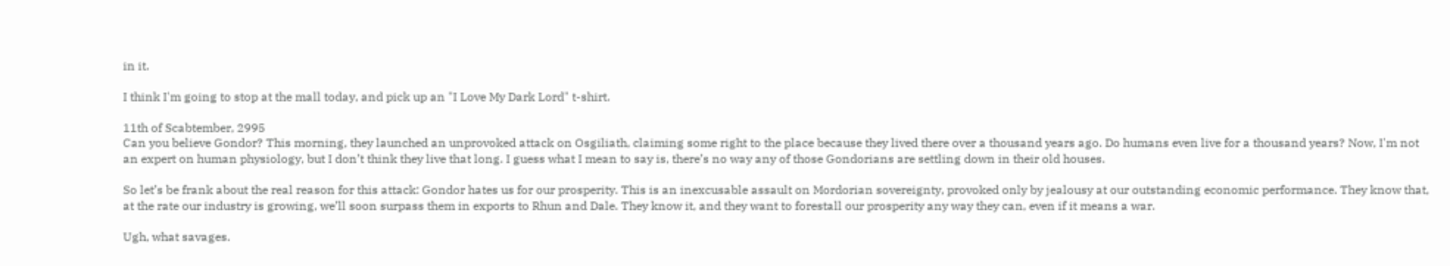in it.

I think I'm going to stop at the mall today, and pick up an "I Love My Dark Lord" t-shirt.

11th of Scabtember, 2995
Can you believe Gondor? This morning, they launched an unprovoked attack on Osgiliath, claiming some right to the place because they lived there over a thousand years ago. Do humans even live for a thousand years? Now, I'm not an expert on human physiology, but I don’t think they live that long. I guess what I mean to say is, there’s no way any of those Gondorians are settling down in their old houses.

So let’s be frank about the real reason for this attack: Gondor hates us for our prosperity. This is an inexcusable assault on Mordorian sovereignty, provoked only by jealousy at our outstanding economic performance. They know that, at the rate our industry is growing, we’ll soon surpass them in exports to Rhun and Dale. They know it, and they want to forestall our prosperity any way they can, even if it means a war.

Ugh, what savages.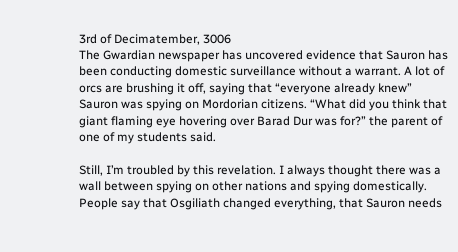3rd of Decimatember, 3006
The Gwardian newspaper has uncovered evidence that Sauron has been conducting domestic surveillance without a warrant. A lot of orcs are brushing it off, saying that “everyone already knew” Sauron was spying on Mordorian citizens. “What did you think that giant flaming eye hovering over Barad Dur was for?” the parent of one of my students said.

Still, I’m troubled by this revelation. I always thought there was a wall between spying on other nations and spying domestically. People say that Osgiliath changed everything, that Sauron needs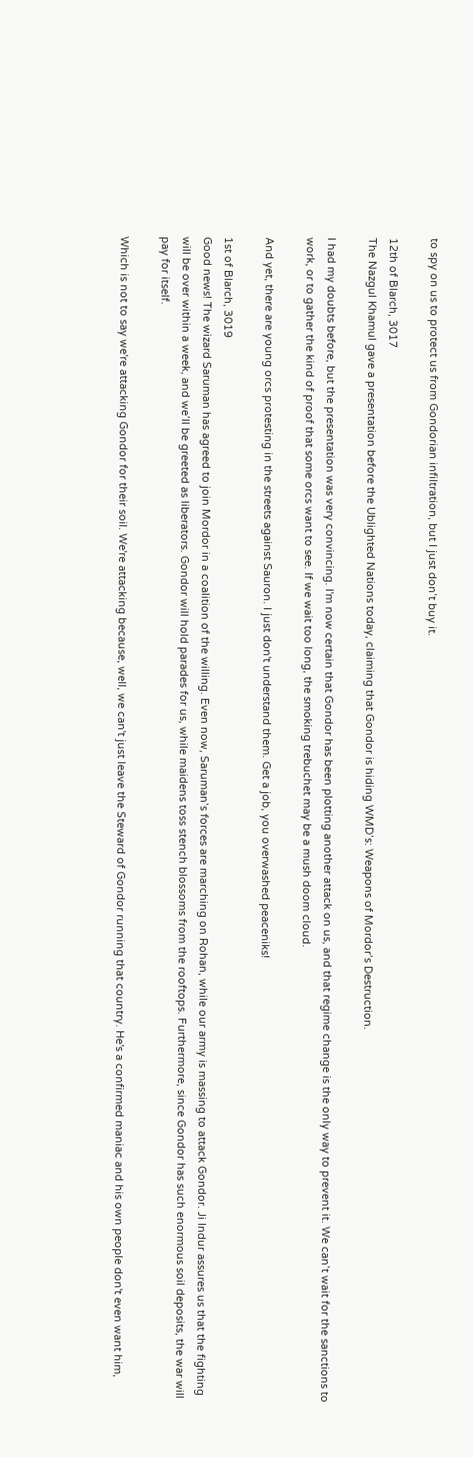to spy on us to protect us from Gondorian infiltration, but I just don’t buy it.

12th of Blarch, 3017
The Nazgul Khamul gave a presentation before the Ublighted Nations today, claiming that Gondor is hiding WMD’s: Weapons of Mordor’s Destruction.

I had my doubts before, but the presentation was very convincing. I'm now certain that Gondor has been plotting another attack on us, and that regime change is the only way to prevent it. We can’t wait for the sanctions to work, or to gather the kind of proof that some orcs want to see. If we wait too long, the smoking trebuchet may be a mush doom cloud.

And yet, there are young orcs protesting in the streets against Sauron. I just don't understand them. Get a job, you overwashed peaceniks!

1st of Blarch, 3019
Good news! The wizard Saruman has agreed to join Mordor in a coalition of the willing. Even now, Saruman’s forces are marching on Rohan, while our army is massing to attack Gondor. Ji Indur assures us that the fighting will be over within a week, and we’ll be greeted as liberators. Gondor will hold parades for us, while maidens toss stench blossoms from the rooftops. Furthermore, since Gondor has such enormous soil deposits, the war will pay for itself.

Which is not to say we're attacking Gondor for their soil. We're attacking because, well, we can't just leave the Steward of Gondor running that country. He's a confirmed maniac and his own people don't even want him,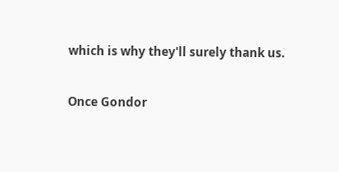which is why they'll surely thank us.

Once Gondor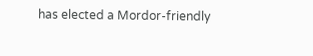has elected a Mordor-friendly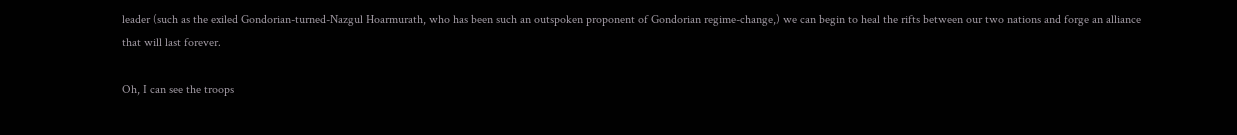leader (such as the exiled Gondorian-turned-Nazgul Hoarmurath, who has been such an outspoken proponent of Gondorian regime-change,) we can begin to heal the rifts between our two nations and forge an alliance that will last forever.

Oh, I can see the troops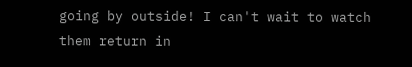going by outside! I can't wait to watch them return in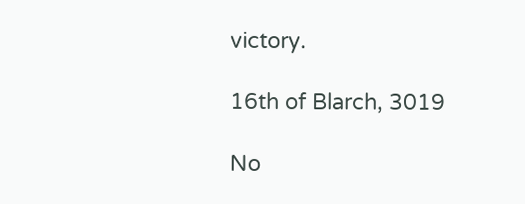victory.

16th of Blarch, 3019

No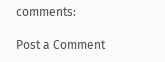comments:

Post a Comment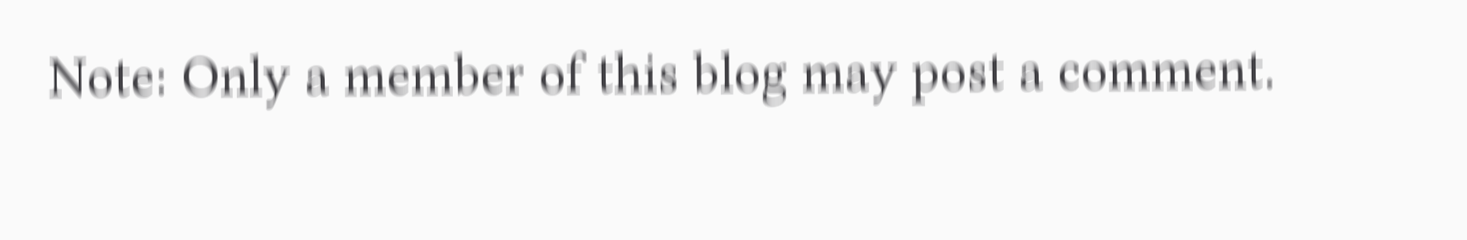Note: Only a member of this blog may post a comment.